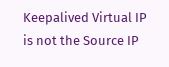Keepalived Virtual IP is not the Source IP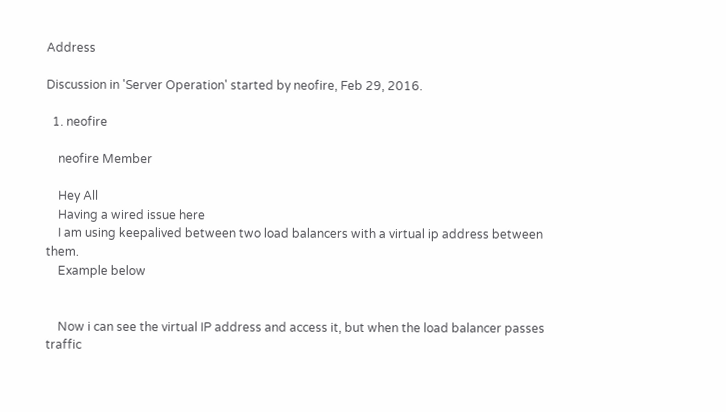Address

Discussion in 'Server Operation' started by neofire, Feb 29, 2016.

  1. neofire

    neofire Member

    Hey All
    Having a wired issue here
    I am using keepalived between two load balancers with a virtual ip address between them.
    Example below


    Now i can see the virtual IP address and access it, but when the load balancer passes traffic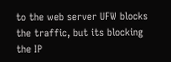to the web server UFW blocks the traffic, but its blocking the IP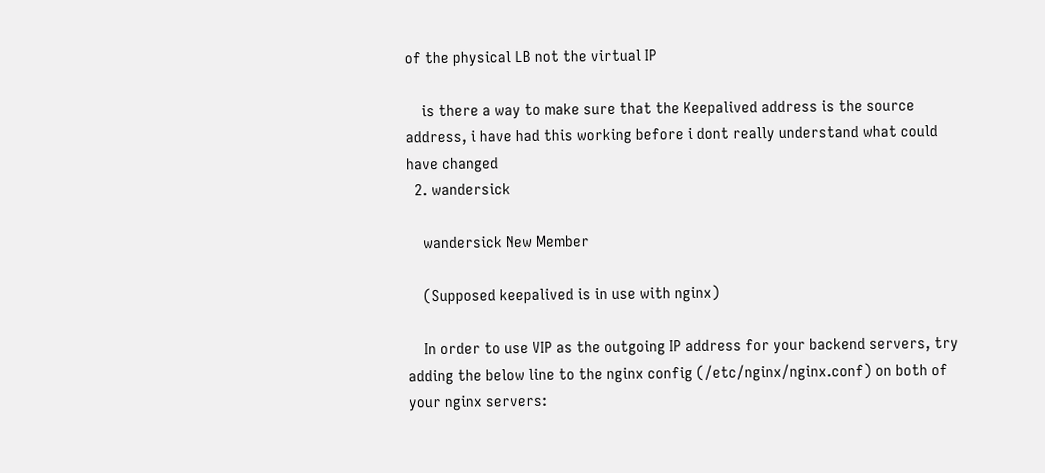of the physical LB not the virtual IP

    is there a way to make sure that the Keepalived address is the source address, i have had this working before i dont really understand what could have changed
  2. wandersick

    wandersick New Member

    (Supposed keepalived is in use with nginx)

    In order to use VIP as the outgoing IP address for your backend servers, try adding the below line to the nginx config (/etc/nginx/nginx.conf) on both of your nginx servers: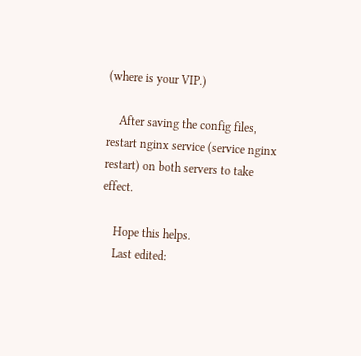(where is your VIP.)

    After saving the config files, restart nginx service (service nginx restart) on both servers to take effect.

    Hope this helps.
    Last edited: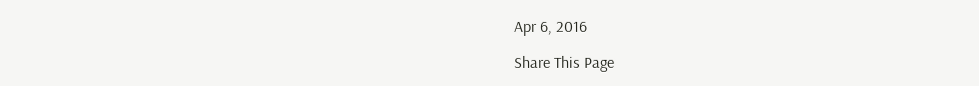Apr 6, 2016

Share This Page